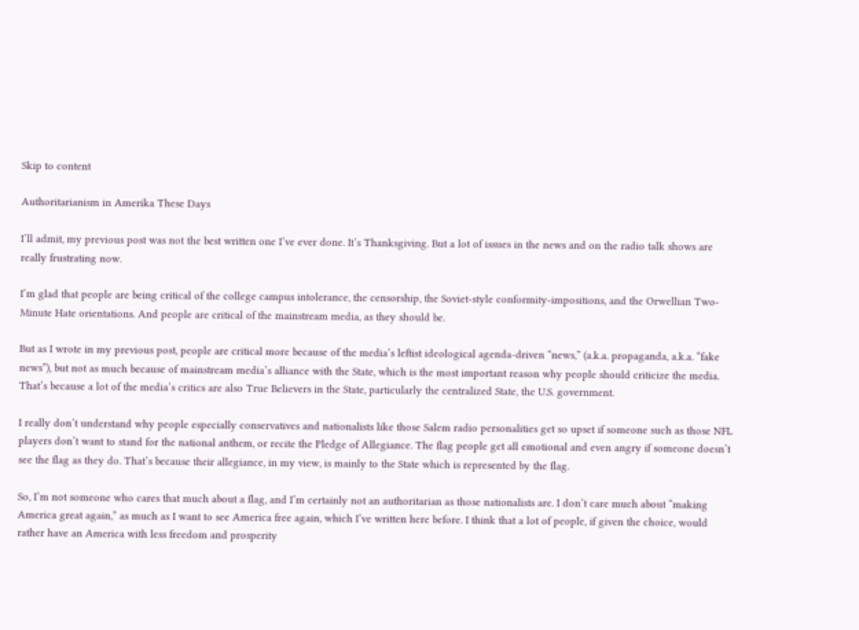Skip to content

Authoritarianism in Amerika These Days

I’ll admit, my previous post was not the best written one I’ve ever done. It’s Thanksgiving. But a lot of issues in the news and on the radio talk shows are really frustrating now.

I’m glad that people are being critical of the college campus intolerance, the censorship, the Soviet-style conformity-impositions, and the Orwellian Two-Minute Hate orientations. And people are critical of the mainstream media, as they should be.

But as I wrote in my previous post, people are critical more because of the media’s leftist ideological agenda-driven “news,” (a.k.a. propaganda, a.k.a. “fake news”), but not as much because of mainstream media’s alliance with the State, which is the most important reason why people should criticize the media. That’s because a lot of the media’s critics are also True Believers in the State, particularly the centralized State, the U.S. government.

I really don’t understand why people especially conservatives and nationalists like those Salem radio personalities get so upset if someone such as those NFL players don’t want to stand for the national anthem, or recite the Pledge of Allegiance. The flag people get all emotional and even angry if someone doesn’t see the flag as they do. That’s because their allegiance, in my view, is mainly to the State which is represented by the flag.

So, I’m not someone who cares that much about a flag, and I’m certainly not an authoritarian as those nationalists are. I don’t care much about “making America great again,” as much as I want to see America free again, which I’ve written here before. I think that a lot of people, if given the choice, would rather have an America with less freedom and prosperity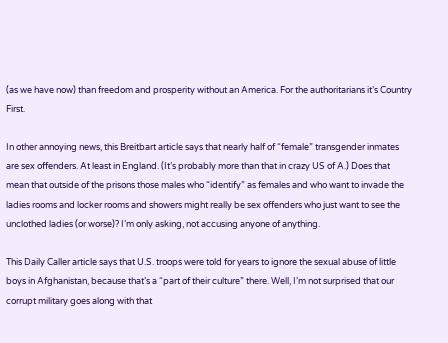(as we have now) than freedom and prosperity without an America. For the authoritarians it’s Country First.

In other annoying news, this Breitbart article says that nearly half of “female” transgender inmates are sex offenders. At least in England. (It’s probably more than that in crazy US of A.) Does that mean that outside of the prisons those males who “identify” as females and who want to invade the ladies rooms and locker rooms and showers might really be sex offenders who just want to see the unclothed ladies (or worse)? I’m only asking, not accusing anyone of anything.

This Daily Caller article says that U.S. troops were told for years to ignore the sexual abuse of little boys in Afghanistan, because that’s a “part of their culture” there. Well, I’m not surprised that our corrupt military goes along with that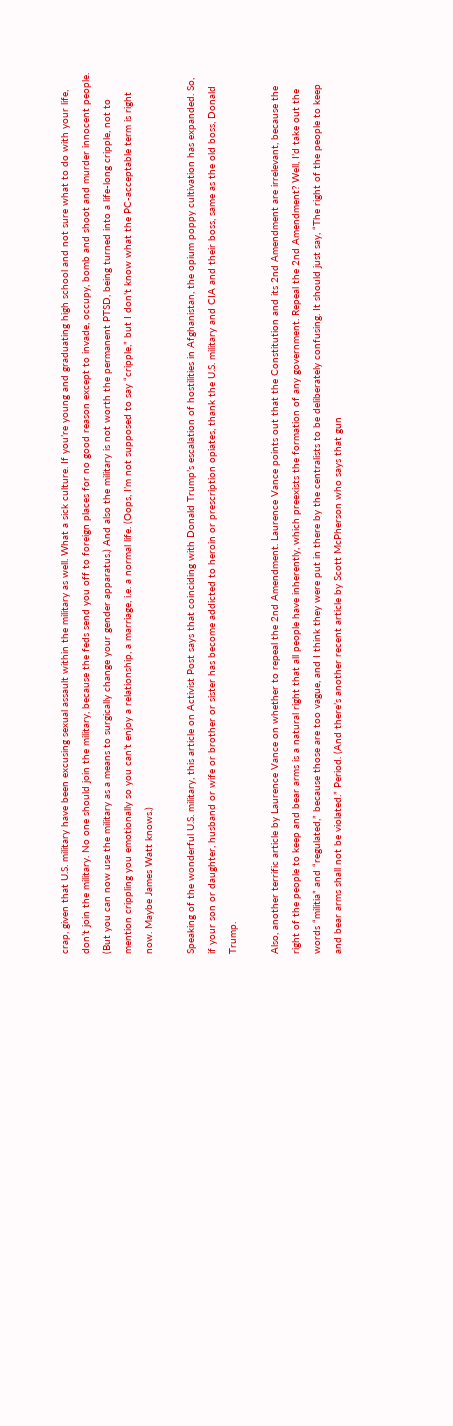crap, given that U.S. military have been excusing sexual assault within the military as well. What a sick culture. If you’re young and graduating high school and not sure what to do with your life, don’t join the military. No one should join the military, because the feds send you off to foreign places for no good reason except to invade, occupy, bomb and shoot and murder innocent people. (But you can now use the military as a means to surgically change your gender apparatus.) And also the military is not worth the permanent PTSD, being turned into a life-long cripple, not to mention crippling you emotionally so you can’t enjoy a relationship, a marriage, i.e. a normal life. (Oops, I’m not supposed to say “cripple,” but I don’t know what the PC-acceptable term is right now. Maybe James Watt knows.)

Speaking of the wonderful U.S. military, this article on Activist Post says that coinciding with Donald Trump’s escalation of hostilities in Afghanistan, the opium poppy cultivation has expanded. So, if your son or daughter, husband or wife or brother or sister has become addicted to heroin or prescription opiates, thank the U.S. military and CIA and their boss, same as the old boss, Donald Trump.

Also, another terrific article by Laurence Vance on whether to repeal the 2nd Amendment. Laurence Vance points out that the Constitution and its 2nd Amendment are irrelevant, because the right of the people to keep and bear arms is a natural right that all people have inherently, which preexists the formation of any government. Repeal the 2nd Amendment? Well, I’d take out the words “militia” and “regulated,” because those are too vague, and I think they were put in there by the centralists to be deliberately confusing. It should just say, “The right of the people to keep and bear arms shall not be violated.” Period. (And there’s another recent article by Scott McPherson who says that gun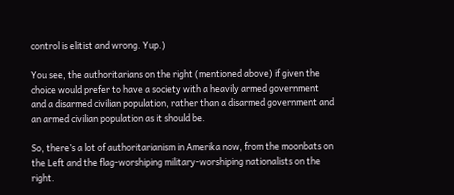control is elitist and wrong. Yup.)

You see, the authoritarians on the right (mentioned above) if given the choice would prefer to have a society with a heavily armed government and a disarmed civilian population, rather than a disarmed government and an armed civilian population as it should be.

So, there’s a lot of authoritarianism in Amerika now, from the moonbats on the Left and the flag-worshiping military-worshiping nationalists on the right.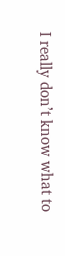I really don’t know what to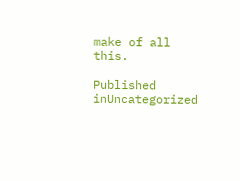make of all this.

Published inUncategorized